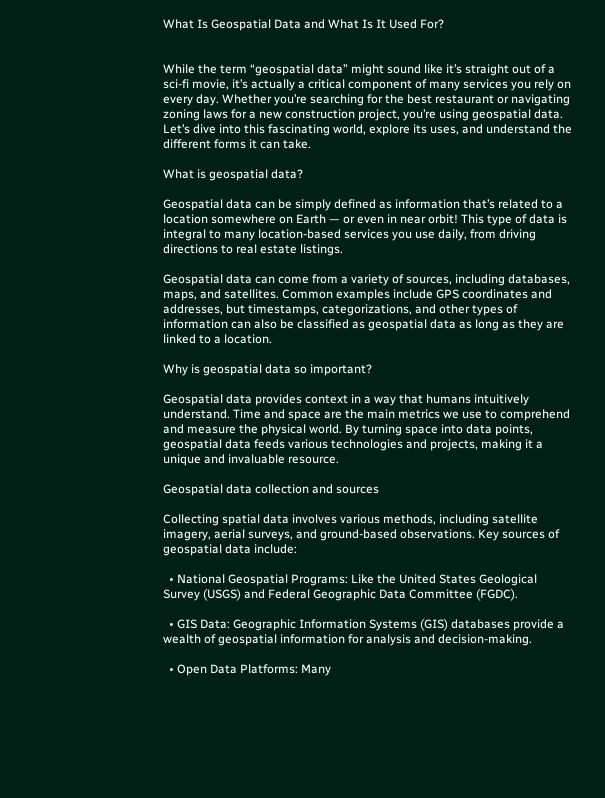What Is Geospatial Data and What Is It Used For?


While the term “geospatial data” might sound like it’s straight out of a sci-fi movie, it’s actually a critical component of many services you rely on every day. Whether you’re searching for the best restaurant or navigating zoning laws for a new construction project, you’re using geospatial data. Let’s dive into this fascinating world, explore its uses, and understand the different forms it can take.

What is geospatial data?

Geospatial data can be simply defined as information that’s related to a location somewhere on Earth — or even in near orbit! This type of data is integral to many location-based services you use daily, from driving directions to real estate listings.

Geospatial data can come from a variety of sources, including databases, maps, and satellites. Common examples include GPS coordinates and addresses, but timestamps, categorizations, and other types of information can also be classified as geospatial data as long as they are linked to a location.

Why is geospatial data so important?

Geospatial data provides context in a way that humans intuitively understand. Time and space are the main metrics we use to comprehend and measure the physical world. By turning space into data points, geospatial data feeds various technologies and projects, making it a unique and invaluable resource.

Geospatial data collection and sources

Collecting spatial data involves various methods, including satellite imagery, aerial surveys, and ground-based observations. Key sources of geospatial data include:

  • National Geospatial Programs: Like the United States Geological Survey (USGS) and Federal Geographic Data Committee (FGDC).

  • GIS Data: Geographic Information Systems (GIS) databases provide a wealth of geospatial information for analysis and decision-making.

  • Open Data Platforms: Many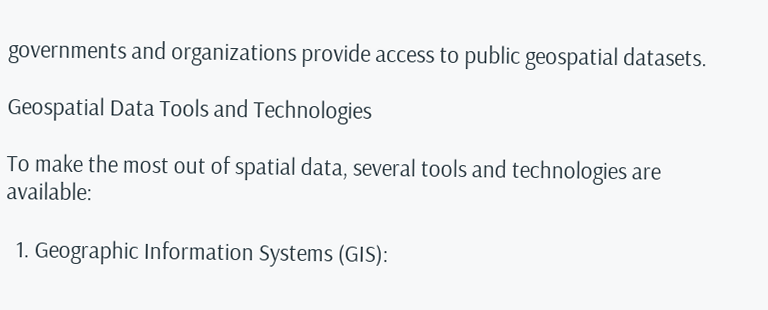governments and organizations provide access to public geospatial datasets.

Geospatial Data Tools and Technologies

To make the most out of spatial data, several tools and technologies are available:

  1. Geographic Information Systems (GIS):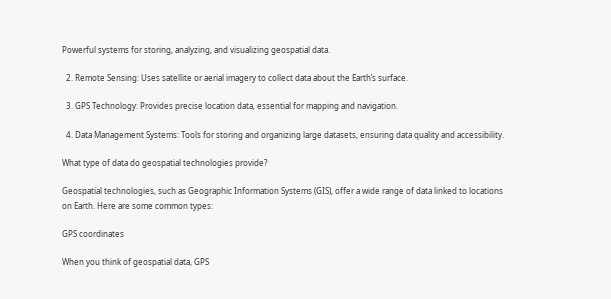Powerful systems for storing, analyzing, and visualizing geospatial data.

  2. Remote Sensing: Uses satellite or aerial imagery to collect data about the Earth’s surface.

  3. GPS Technology: Provides precise location data, essential for mapping and navigation.

  4. Data Management Systems: Tools for storing and organizing large datasets, ensuring data quality and accessibility.

What type of data do geospatial technologies provide?

Geospatial technologies, such as Geographic Information Systems (GIS), offer a wide range of data linked to locations on Earth. Here are some common types:

GPS coordinates

When you think of geospatial data, GPS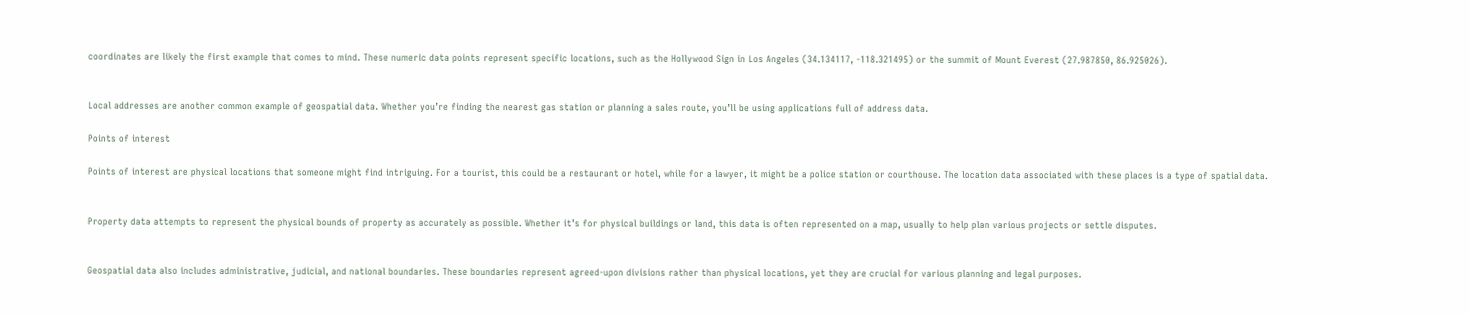coordinates are likely the first example that comes to mind. These numeric data points represent specific locations, such as the Hollywood Sign in Los Angeles (34.134117, -118.321495) or the summit of Mount Everest (27.987850, 86.925026).


Local addresses are another common example of geospatial data. Whether you’re finding the nearest gas station or planning a sales route, you’ll be using applications full of address data.

Points of interest

Points of interest are physical locations that someone might find intriguing. For a tourist, this could be a restaurant or hotel, while for a lawyer, it might be a police station or courthouse. The location data associated with these places is a type of spatial data.


Property data attempts to represent the physical bounds of property as accurately as possible. Whether it’s for physical buildings or land, this data is often represented on a map, usually to help plan various projects or settle disputes.


Geospatial data also includes administrative, judicial, and national boundaries. These boundaries represent agreed-upon divisions rather than physical locations, yet they are crucial for various planning and legal purposes.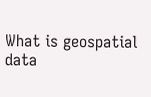What is geospatial data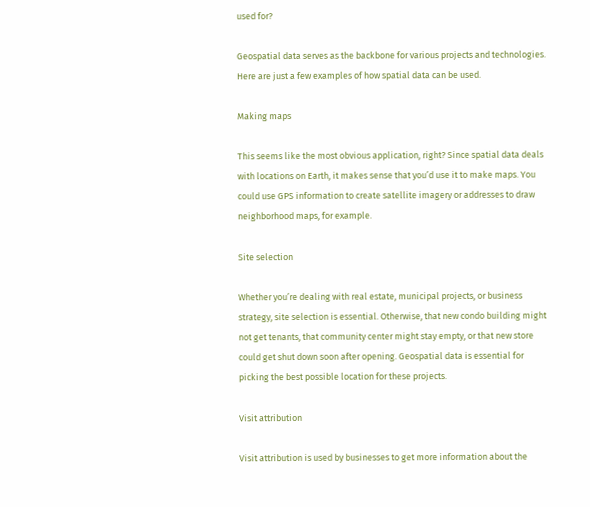used for?

Geospatial data serves as the backbone for various projects and technologies. Here are just a few examples of how spatial data can be used.

Making maps

This seems like the most obvious application, right? Since spatial data deals with locations on Earth, it makes sense that you’d use it to make maps. You could use GPS information to create satellite imagery or addresses to draw neighborhood maps, for example.

Site selection

Whether you’re dealing with real estate, municipal projects, or business strategy, site selection is essential. Otherwise, that new condo building might not get tenants, that community center might stay empty, or that new store could get shut down soon after opening. Geospatial data is essential for picking the best possible location for these projects.

Visit attribution

Visit attribution is used by businesses to get more information about the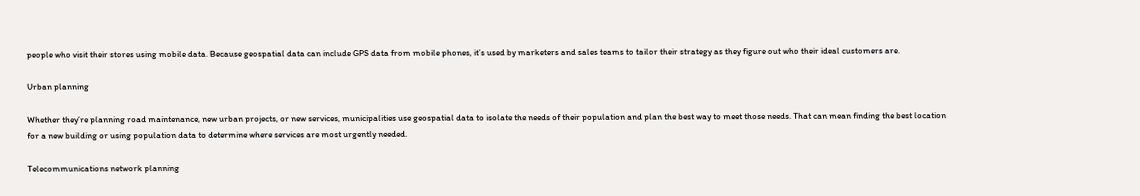people who visit their stores using mobile data. Because geospatial data can include GPS data from mobile phones, it’s used by marketers and sales teams to tailor their strategy as they figure out who their ideal customers are.

Urban planning

Whether they’re planning road maintenance, new urban projects, or new services, municipalities use geospatial data to isolate the needs of their population and plan the best way to meet those needs. That can mean finding the best location for a new building or using population data to determine where services are most urgently needed.

Telecommunications network planning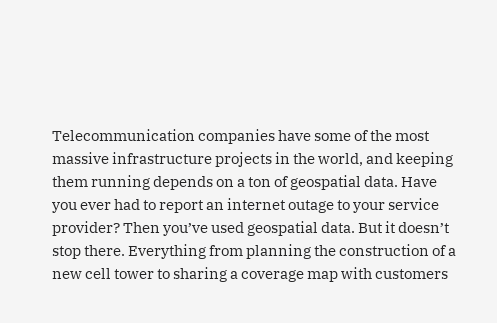Telecommunication companies have some of the most massive infrastructure projects in the world, and keeping them running depends on a ton of geospatial data. Have you ever had to report an internet outage to your service provider? Then you’ve used geospatial data. But it doesn’t stop there. Everything from planning the construction of a new cell tower to sharing a coverage map with customers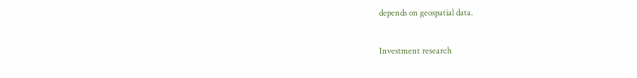depends on geospatial data.

Investment research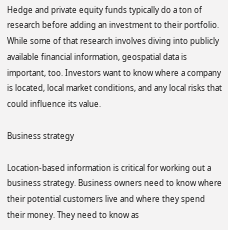Hedge and private equity funds typically do a ton of research before adding an investment to their portfolio. While some of that research involves diving into publicly available financial information, geospatial data is important, too. Investors want to know where a company is located, local market conditions, and any local risks that could influence its value.

Business strategy

Location-based information is critical for working out a business strategy. Business owners need to know where their potential customers live and where they spend their money. They need to know as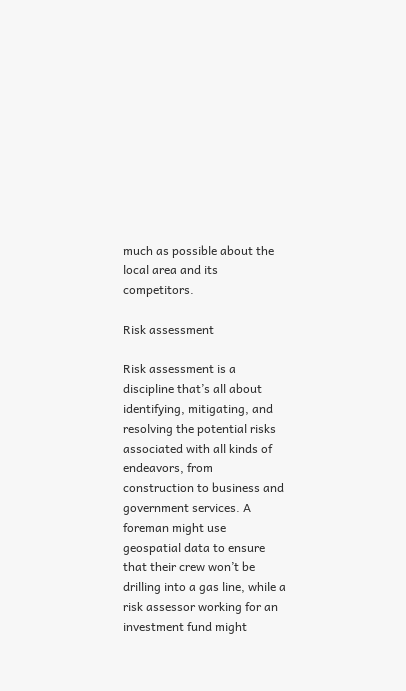much as possible about the local area and its competitors.

Risk assessment

Risk assessment is a discipline that’s all about identifying, mitigating, and resolving the potential risks associated with all kinds of endeavors, from construction to business and government services. A foreman might use geospatial data to ensure that their crew won’t be drilling into a gas line, while a risk assessor working for an investment fund might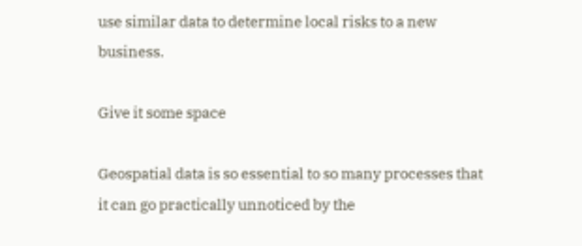use similar data to determine local risks to a new business.

Give it some space

Geospatial data is so essential to so many processes that it can go practically unnoticed by the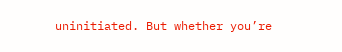uninitiated. But whether you’re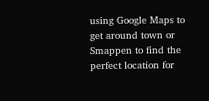using Google Maps to get around town or Smappen to find the perfect location for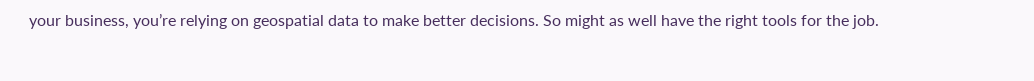your business, you’re relying on geospatial data to make better decisions. So might as well have the right tools for the job.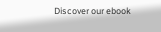Discover our ebook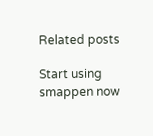Related posts

Start using smappen now